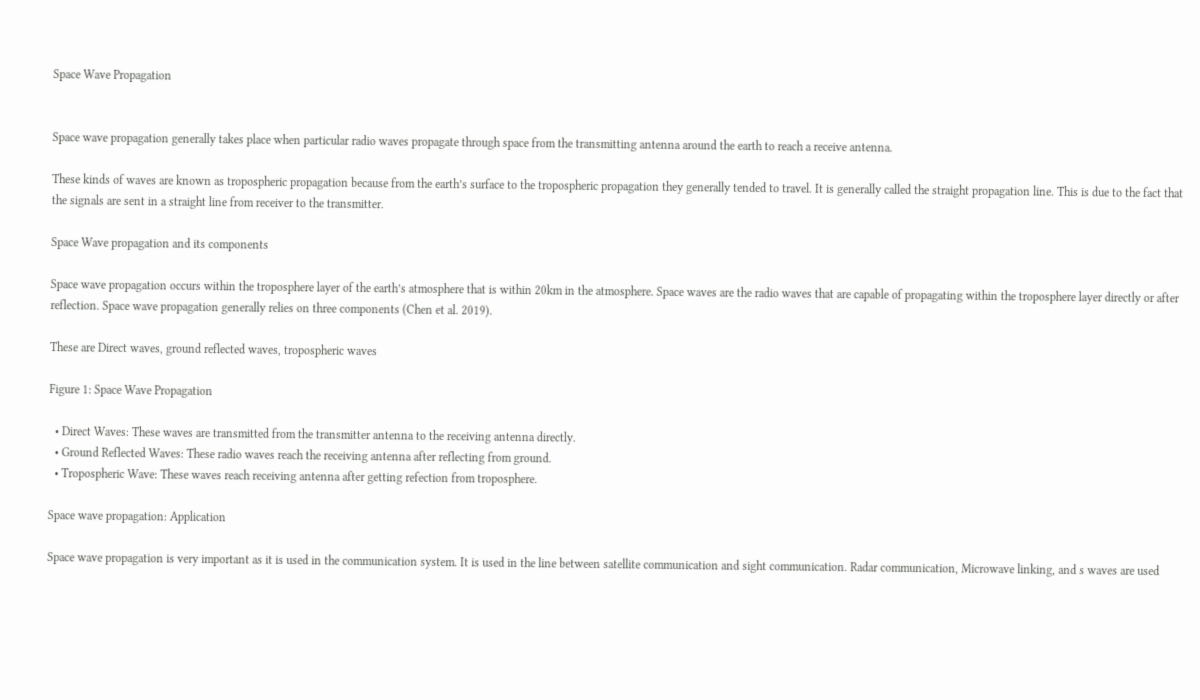Space Wave Propagation


Space wave propagation generally takes place when particular radio waves propagate through space from the transmitting antenna around the earth to reach a receive antenna.

These kinds of waves are known as tropospheric propagation because from the earth’s surface to the tropospheric propagation they generally tended to travel. It is generally called the straight propagation line. This is due to the fact that the signals are sent in a straight line from receiver to the transmitter.

Space Wave propagation and its components

Space wave propagation occurs within the troposphere layer of the earth’s atmosphere that is within 20km in the atmosphere. Space waves are the radio waves that are capable of propagating within the troposphere layer directly or after reflection. Space wave propagation generally relies on three components (Chen et al. 2019).

These are Direct waves, ground reflected waves, tropospheric waves

Figure 1: Space Wave Propagation

  • Direct Waves: These waves are transmitted from the transmitter antenna to the receiving antenna directly.
  • Ground Reflected Waves: These radio waves reach the receiving antenna after reflecting from ground.
  • Tropospheric Wave: These waves reach receiving antenna after getting refection from troposphere.

Space wave propagation: Application

Space wave propagation is very important as it is used in the communication system. It is used in the line between satellite communication and sight communication. Radar communication, Microwave linking, and s waves are used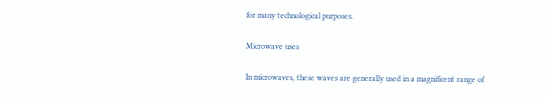for many technological purposes.

Microwave uses

In microwaves, these waves are generally used in a magnificent range of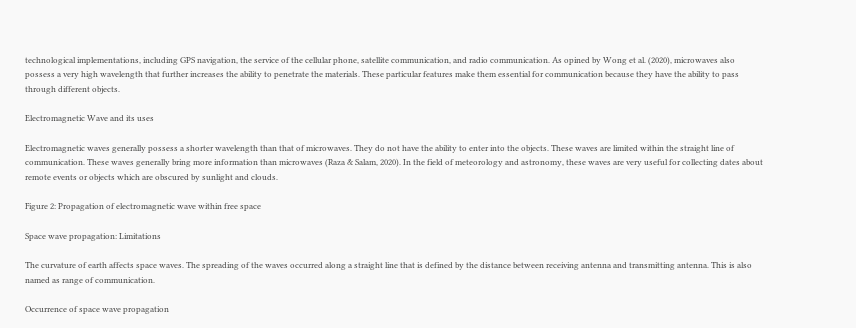technological implementations, including GPS navigation, the service of the cellular phone, satellite communication, and radio communication. As opined by Wong et al. (2020), microwaves also possess a very high wavelength that further increases the ability to penetrate the materials. These particular features make them essential for communication because they have the ability to pass through different objects.

Electromagnetic Wave and its uses

Electromagnetic waves generally possess a shorter wavelength than that of microwaves. They do not have the ability to enter into the objects. These waves are limited within the straight line of communication. These waves generally bring more information than microwaves (Raza & Salam, 2020). In the field of meteorology and astronomy, these waves are very useful for collecting dates about remote events or objects which are obscured by sunlight and clouds.

Figure 2: Propagation of electromagnetic wave within free space

Space wave propagation: Limitations

The curvature of earth affects space waves. The spreading of the waves occurred along a straight line that is defined by the distance between receiving antenna and transmitting antenna. This is also named as range of communication.

Occurrence of space wave propagation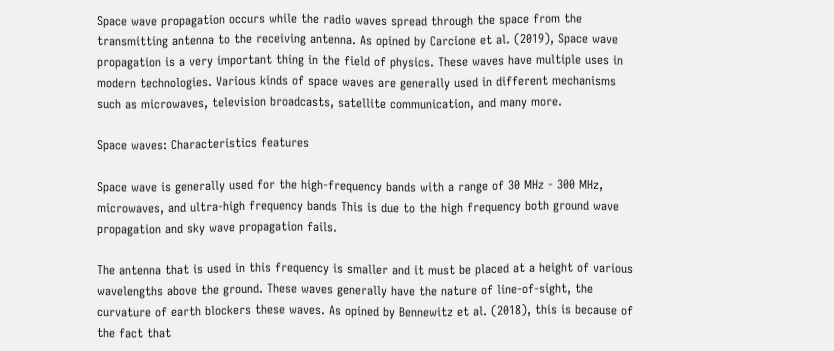Space wave propagation occurs while the radio waves spread through the space from the transmitting antenna to the receiving antenna. As opined by Carcione et al. (2019), Space wave propagation is a very important thing in the field of physics. These waves have multiple uses in modern technologies. Various kinds of space waves are generally used in different mechanisms such as microwaves, television broadcasts, satellite communication, and many more.

Space waves: Characteristics features

Space wave is generally used for the high-frequency bands with a range of 30 MHz - 300 MHz, microwaves, and ultra-high frequency bands This is due to the high frequency both ground wave propagation and sky wave propagation fails.

The antenna that is used in this frequency is smaller and it must be placed at a height of various wavelengths above the ground. These waves generally have the nature of line-of-sight, the curvature of earth blockers these waves. As opined by Bennewitz et al. (2018), this is because of the fact that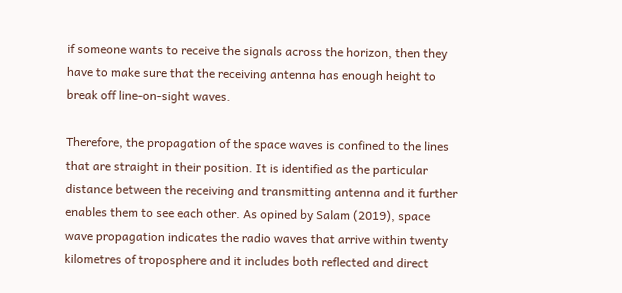if someone wants to receive the signals across the horizon, then they have to make sure that the receiving antenna has enough height to break off line-on-sight waves.

Therefore, the propagation of the space waves is confined to the lines that are straight in their position. It is identified as the particular distance between the receiving and transmitting antenna and it further enables them to see each other. As opined by Salam (2019), space wave propagation indicates the radio waves that arrive within twenty kilometres of troposphere and it includes both reflected and direct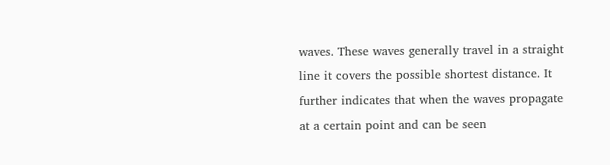waves. These waves generally travel in a straight line it covers the possible shortest distance. It further indicates that when the waves propagate at a certain point and can be seen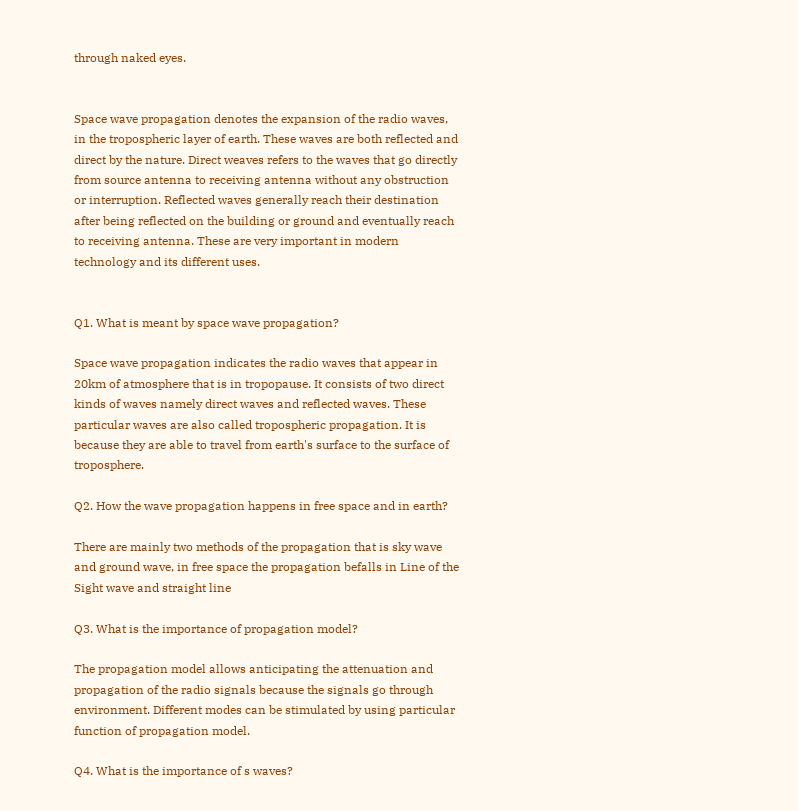through naked eyes.


Space wave propagation denotes the expansion of the radio waves, in the tropospheric layer of earth. These waves are both reflected and direct by the nature. Direct weaves refers to the waves that go directly from source antenna to receiving antenna without any obstruction or interruption. Reflected waves generally reach their destination after being reflected on the building or ground and eventually reach to receiving antenna. These are very important in modern technology and its different uses.


Q1. What is meant by space wave propagation?

Space wave propagation indicates the radio waves that appear in 20km of atmosphere that is in tropopause. It consists of two direct kinds of waves namely direct waves and reflected waves. These particular waves are also called tropospheric propagation. It is because they are able to travel from earth's surface to the surface of troposphere.

Q2. How the wave propagation happens in free space and in earth?

There are mainly two methods of the propagation that is sky wave and ground wave, in free space the propagation befalls in Line of the Sight wave and straight line

Q3. What is the importance of propagation model?

The propagation model allows anticipating the attenuation and propagation of the radio signals because the signals go through environment. Different modes can be stimulated by using particular function of propagation model.

Q4. What is the importance of s waves?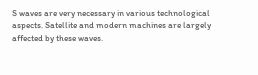S waves are very necessary in various technological aspects. Satellite and modern machines are largely affected by these waves.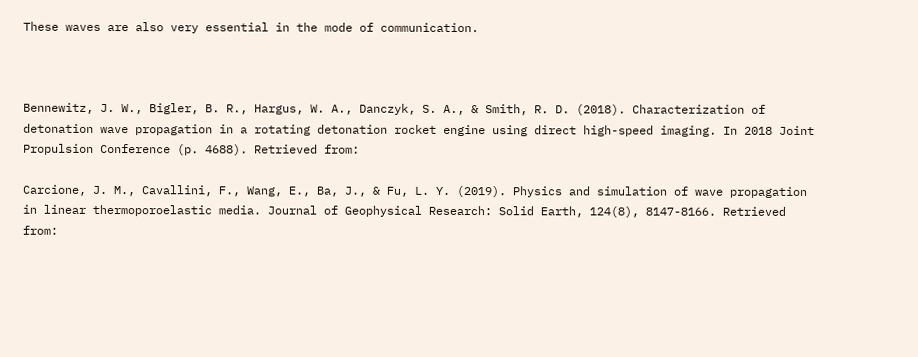These waves are also very essential in the mode of communication.



Bennewitz, J. W., Bigler, B. R., Hargus, W. A., Danczyk, S. A., & Smith, R. D. (2018). Characterization of detonation wave propagation in a rotating detonation rocket engine using direct high-speed imaging. In 2018 Joint Propulsion Conference (p. 4688). Retrieved from:

Carcione, J. M., Cavallini, F., Wang, E., Ba, J., & Fu, L. Y. (2019). Physics and simulation of wave propagation in linear thermoporoelastic media. Journal of Geophysical Research: Solid Earth, 124(8), 8147-8166. Retrieved from: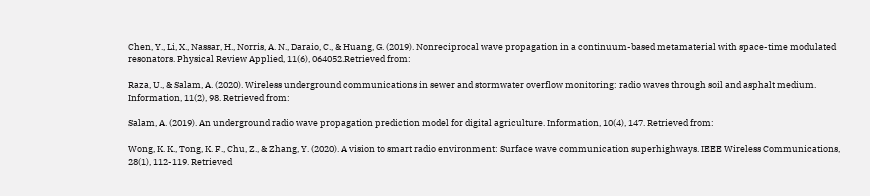Chen, Y., Li, X., Nassar, H., Norris, A. N., Daraio, C., & Huang, G. (2019). Nonreciprocal wave propagation in a continuum-based metamaterial with space-time modulated resonators. Physical Review Applied, 11(6), 064052.Retrieved from:

Raza, U., & Salam, A. (2020). Wireless underground communications in sewer and stormwater overflow monitoring: radio waves through soil and asphalt medium. Information, 11(2), 98. Retrieved from:

Salam, A. (2019). An underground radio wave propagation prediction model for digital agriculture. Information, 10(4), 147. Retrieved from:

Wong, K. K., Tong, K. F., Chu, Z., & Zhang, Y. (2020). A vision to smart radio environment: Surface wave communication superhighways. IEEE Wireless Communications, 28(1), 112-119. Retrieved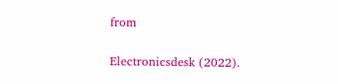from


Electronicsdesk (2022).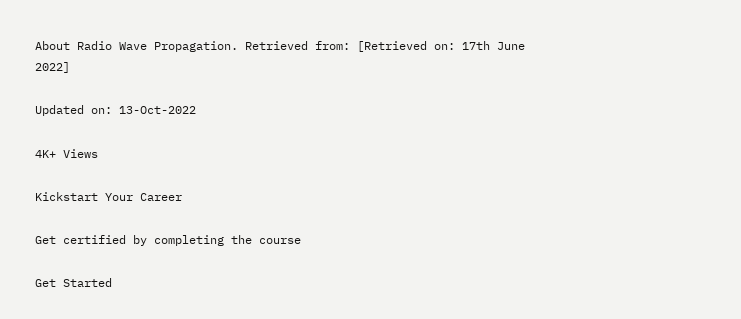About Radio Wave Propagation. Retrieved from: [Retrieved on: 17th June 2022]

Updated on: 13-Oct-2022

4K+ Views

Kickstart Your Career

Get certified by completing the course

Get Started